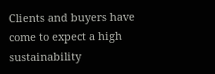Clients and buyers have come to expect a high sustainability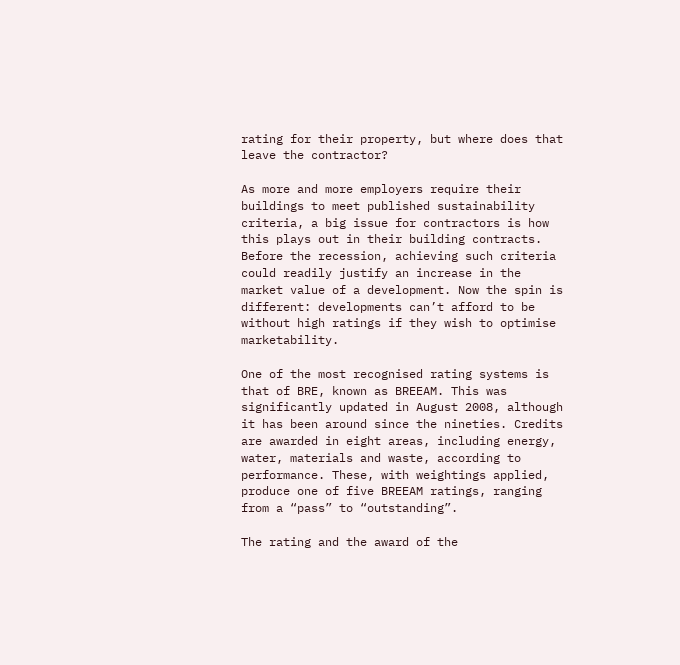rating for their property, but where does that leave the contractor?

As more and more employers require their buildings to meet published sustainability criteria, a big issue for contractors is how this plays out in their building contracts. Before the recession, achieving such criteria could readily justify an increase in the market value of a development. Now the spin is different: developments can’t afford to be without high ratings if they wish to optimise marketability.

One of the most recognised rating systems is that of BRE, known as BREEAM. This was significantly updated in August 2008, although it has been around since the nineties. Credits are awarded in eight areas, including energy, water, materials and waste, according to performance. These, with weightings applied, produce one of five BREEAM ratings, ranging from a “pass” to “outstanding”.

The rating and the award of the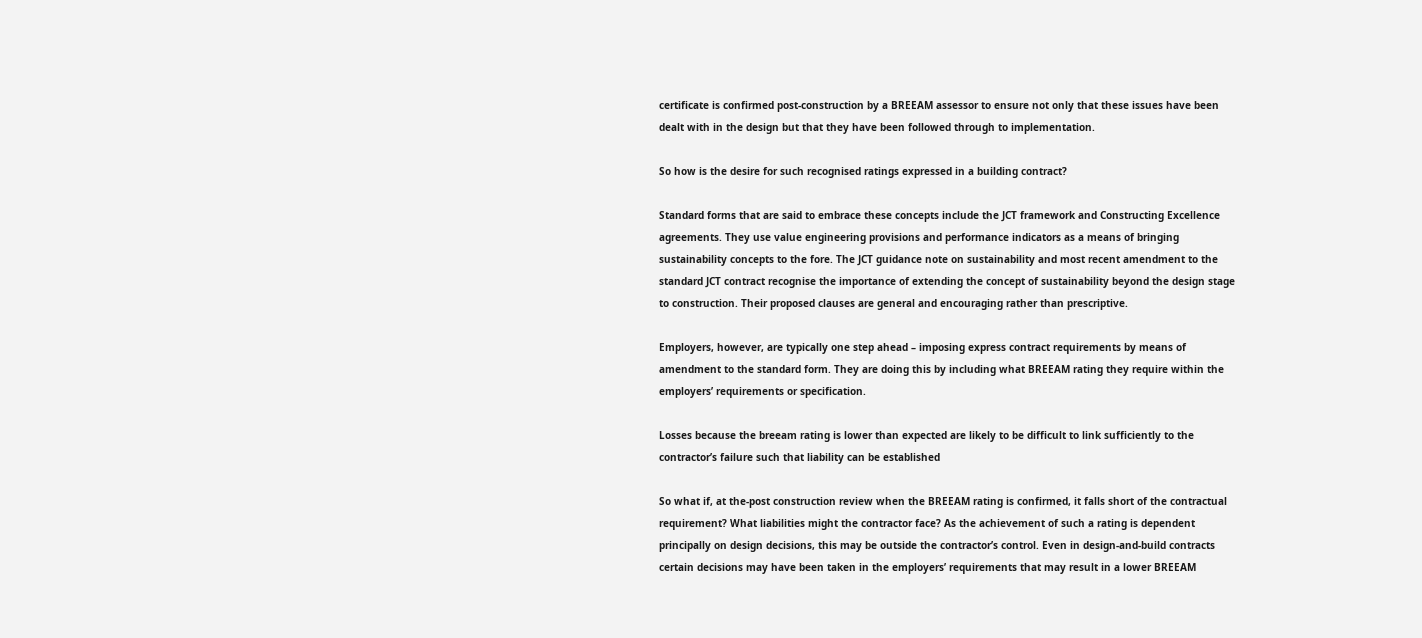certificate is confirmed post-construction by a BREEAM assessor to ensure not only that these issues have been dealt with in the design but that they have been followed through to implementation.

So how is the desire for such recognised ratings expressed in a building contract?

Standard forms that are said to embrace these concepts include the JCT framework and Constructing Excellence agreements. They use value engineering provisions and performance indicators as a means of bringing sustainability concepts to the fore. The JCT guidance note on sustainability and most recent amendment to the standard JCT contract recognise the importance of extending the concept of sustainability beyond the design stage to construction. Their proposed clauses are general and encouraging rather than prescriptive.

Employers, however, are typically one step ahead – imposing express contract requirements by means of amendment to the standard form. They are doing this by including what BREEAM rating they require within the employers’ requirements or specification.

Losses because the breeam rating is lower than expected are likely to be difficult to link sufficiently to the contractor’s failure such that liability can be established

So what if, at the-post construction review when the BREEAM rating is confirmed, it falls short of the contractual requirement? What liabilities might the contractor face? As the achievement of such a rating is dependent principally on design decisions, this may be outside the contractor’s control. Even in design-and-build contracts certain decisions may have been taken in the employers’ requirements that may result in a lower BREEAM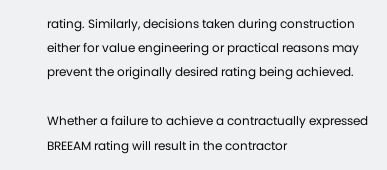rating. Similarly, decisions taken during construction either for value engineering or practical reasons may prevent the originally desired rating being achieved.

Whether a failure to achieve a contractually expressed BREEAM rating will result in the contractor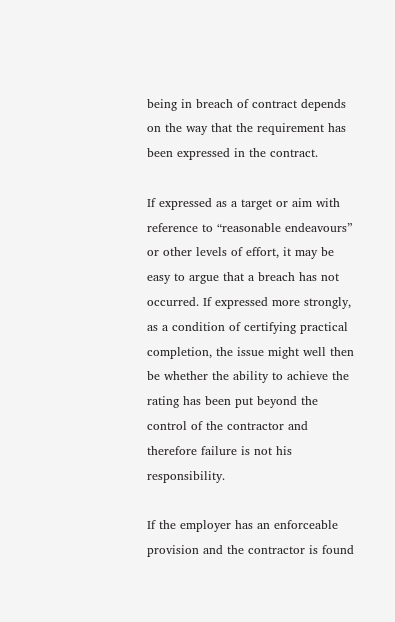being in breach of contract depends on the way that the requirement has been expressed in the contract.

If expressed as a target or aim with reference to “reasonable endeavours” or other levels of effort, it may be easy to argue that a breach has not occurred. If expressed more strongly, as a condition of certifying practical completion, the issue might well then be whether the ability to achieve the rating has been put beyond the control of the contractor and therefore failure is not his responsibility.

If the employer has an enforceable provision and the contractor is found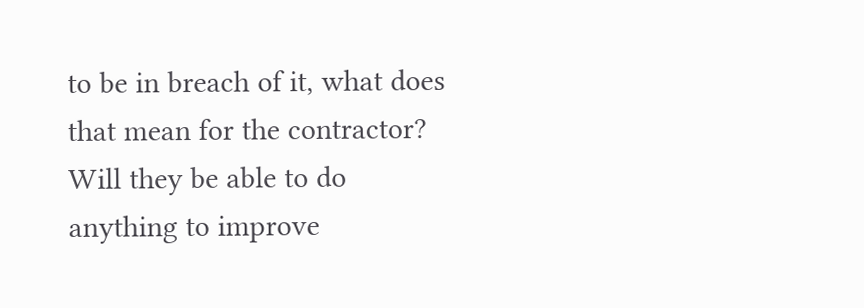to be in breach of it, what does that mean for the contractor? Will they be able to do anything to improve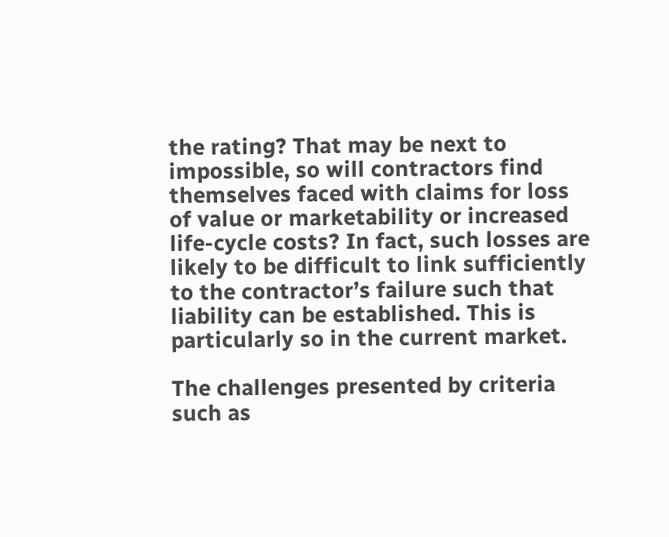the rating? That may be next to impossible, so will contractors find themselves faced with claims for loss of value or marketability or increased life-cycle costs? In fact, such losses are likely to be difficult to link sufficiently to the contractor’s failure such that liability can be established. This is particularly so in the current market.

The challenges presented by criteria such as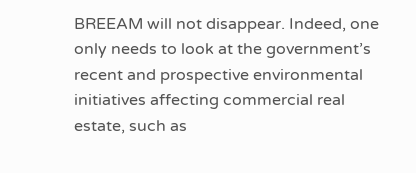BREEAM will not disappear. Indeed, one only needs to look at the government’s recent and prospective environmental initiatives affecting commercial real estate, such as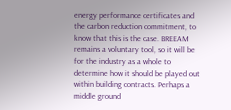energy performance certificates and the carbon reduction commitment, to know that this is the case. BREEAM remains a voluntary tool, so it will be for the industry as a whole to determine how it should be played out within building contracts. Perhaps a middle ground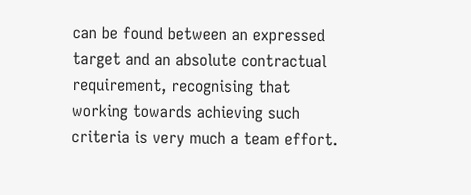can be found between an expressed target and an absolute contractual requirement, recognising that working towards achieving such criteria is very much a team effort.